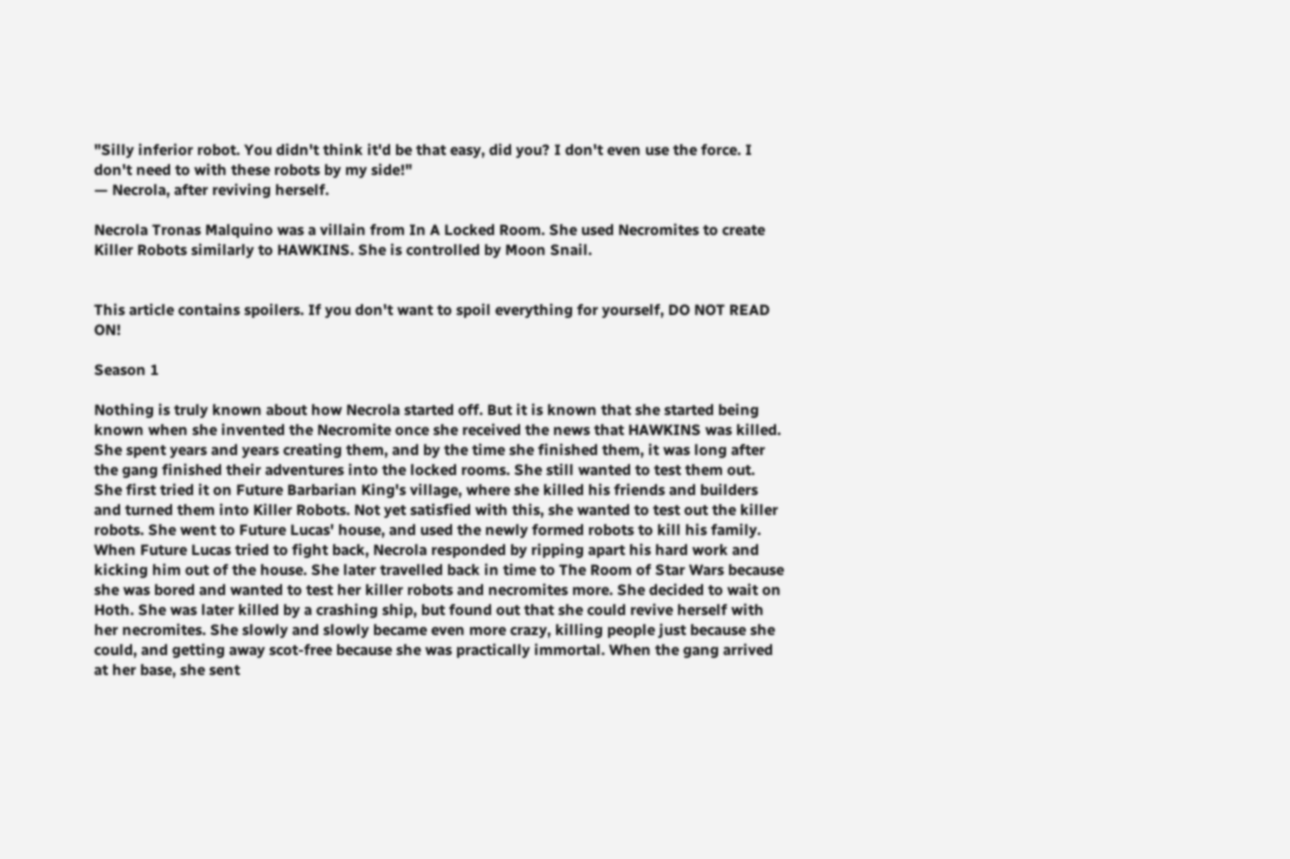"Silly inferior robot. You didn't think it'd be that easy, did you? I don't even use the force. I don't need to with these robots by my side!"
— Necrola, after reviving herself.

Necrola Tronas Malquino was a villain from In A Locked Room. She used Necromites to create Killer Robots similarly to HAWKINS. She is controlled by Moon Snail.


This article contains spoilers. If you don't want to spoil everything for yourself, DO NOT READ ON!

Season 1

Nothing is truly known about how Necrola started off. But it is known that she started being known when she invented the Necromite once she received the news that HAWKINS was killed. She spent years and years creating them, and by the time she finished them, it was long after the gang finished their adventures into the locked rooms. She still wanted to test them out. She first tried it on Future Barbarian King's village, where she killed his friends and builders and turned them into Killer Robots. Not yet satisfied with this, she wanted to test out the killer robots. She went to Future Lucas' house, and used the newly formed robots to kill his family. When Future Lucas tried to fight back, Necrola responded by ripping apart his hard work and kicking him out of the house. She later travelled back in time to The Room of Star Wars because she was bored and wanted to test her killer robots and necromites more. She decided to wait on Hoth. She was later killed by a crashing ship, but found out that she could revive herself with her necromites. She slowly and slowly became even more crazy, killing people just because she could, and getting away scot-free because she was practically immortal. When the gang arrived at her base, she sent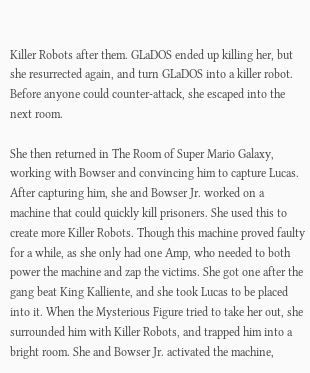Killer Robots after them. GLaDOS ended up killing her, but she resurrected again, and turn GLaDOS into a killer robot. Before anyone could counter-attack, she escaped into the next room.

She then returned in The Room of Super Mario Galaxy, working with Bowser and convincing him to capture Lucas. After capturing him, she and Bowser Jr. worked on a machine that could quickly kill prisoners. She used this to create more Killer Robots. Though this machine proved faulty for a while, as she only had one Amp, who needed to both power the machine and zap the victims. She got one after the gang beat King Kalliente, and she took Lucas to be placed into it. When the Mysterious Figure tried to take her out, she surrounded him with Killer Robots, and trapped him into a bright room. She and Bowser Jr. activated the machine,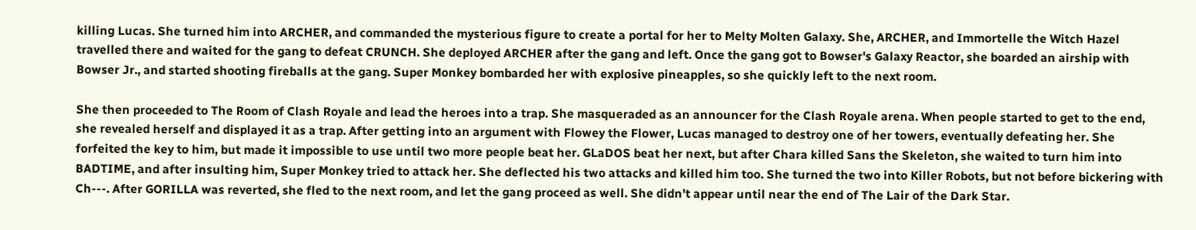killing Lucas. She turned him into ARCHER, and commanded the mysterious figure to create a portal for her to Melty Molten Galaxy. She, ARCHER, and Immortelle the Witch Hazel travelled there and waited for the gang to defeat CRUNCH. She deployed ARCHER after the gang and left. Once the gang got to Bowser's Galaxy Reactor, she boarded an airship with Bowser Jr., and started shooting fireballs at the gang. Super Monkey bombarded her with explosive pineapples, so she quickly left to the next room.

She then proceeded to The Room of Clash Royale and lead the heroes into a trap. She masqueraded as an announcer for the Clash Royale arena. When people started to get to the end, she revealed herself and displayed it as a trap. After getting into an argument with Flowey the Flower, Lucas managed to destroy one of her towers, eventually defeating her. She forfeited the key to him, but made it impossible to use until two more people beat her. GLaDOS beat her next, but after Chara killed Sans the Skeleton, she waited to turn him into BADTIME, and after insulting him, Super Monkey tried to attack her. She deflected his two attacks and killed him too. She turned the two into Killer Robots, but not before bickering with Ch---. After GORILLA was reverted, she fled to the next room, and let the gang proceed as well. She didn't appear until near the end of The Lair of the Dark Star.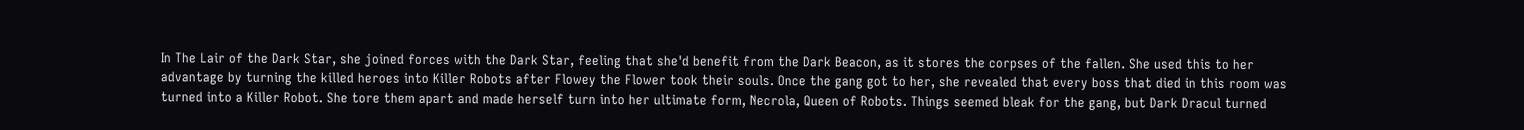In The Lair of the Dark Star, she joined forces with the Dark Star, feeling that she'd benefit from the Dark Beacon, as it stores the corpses of the fallen. She used this to her advantage by turning the killed heroes into Killer Robots after Flowey the Flower took their souls. Once the gang got to her, she revealed that every boss that died in this room was turned into a Killer Robot. She tore them apart and made herself turn into her ultimate form, Necrola, Queen of Robots. Things seemed bleak for the gang, but Dark Dracul turned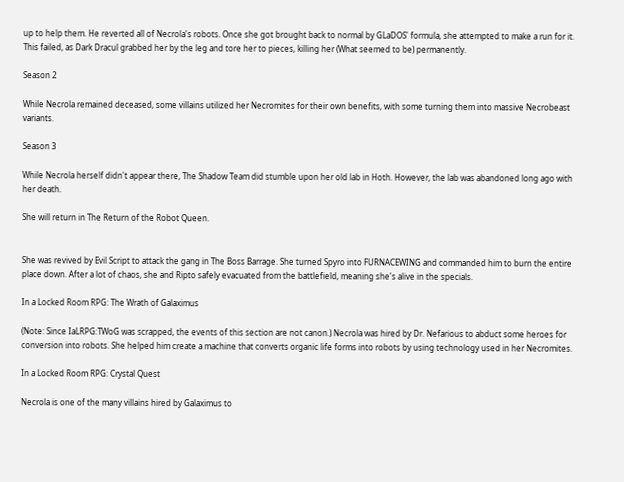up to help them. He reverted all of Necrola's robots. Once she got brought back to normal by GLaDOS' formula, she attempted to make a run for it. This failed, as Dark Dracul grabbed her by the leg and tore her to pieces, killing her (What seemed to be) permanently.

Season 2

While Necrola remained deceased, some villains utilized her Necromites for their own benefits, with some turning them into massive Necrobeast variants.

Season 3

While Necrola herself didn't appear there, The Shadow Team did stumble upon her old lab in Hoth. However, the lab was abandoned long ago with her death.

She will return in The Return of the Robot Queen.


She was revived by Evil Script to attack the gang in The Boss Barrage. She turned Spyro into FURNACEWING and commanded him to burn the entire place down. After a lot of chaos, she and Ripto safely evacuated from the battlefield, meaning she's alive in the specials.

In a Locked Room RPG: The Wrath of Galaximus

(Note: Since IaLRPG:TWoG was scrapped, the events of this section are not canon.) Necrola was hired by Dr. Nefarious to abduct some heroes for conversion into robots. She helped him create a machine that converts organic life forms into robots by using technology used in her Necromites.

In a Locked Room RPG: Crystal Quest

Necrola is one of the many villains hired by Galaximus to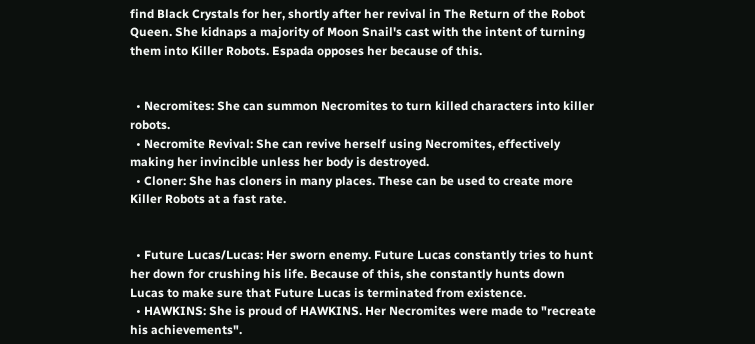find Black Crystals for her, shortly after her revival in The Return of the Robot Queen. She kidnaps a majority of Moon Snail's cast with the intent of turning them into Killer Robots. Espada opposes her because of this.


  • Necromites: She can summon Necromites to turn killed characters into killer robots.
  • Necromite Revival: She can revive herself using Necromites, effectively making her invincible unless her body is destroyed.
  • Cloner: She has cloners in many places. These can be used to create more Killer Robots at a fast rate.


  • Future Lucas/Lucas: Her sworn enemy. Future Lucas constantly tries to hunt her down for crushing his life. Because of this, she constantly hunts down Lucas to make sure that Future Lucas is terminated from existence.
  • HAWKINS: She is proud of HAWKINS. Her Necromites were made to "recreate his achievements".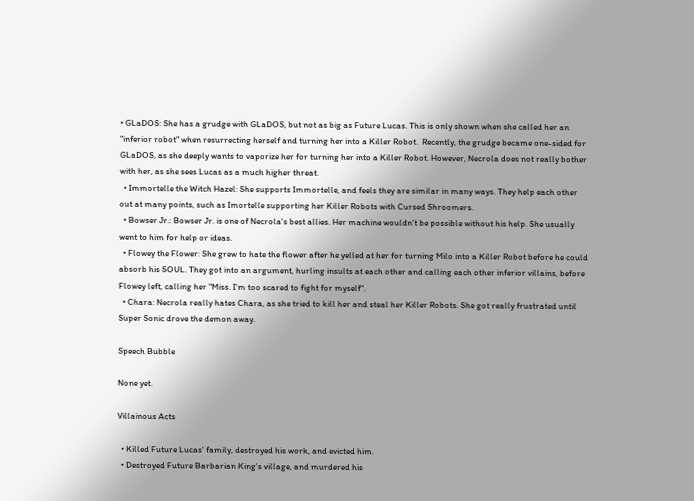• GLaDOS: She has a grudge with GLaDOS, but not as big as Future Lucas. This is only shown when she called her an "inferior robot" when resurrecting herself and turning her into a Killer Robot.  Recently, the grudge became one-sided for GLaDOS, as she deeply wants to vaporize her for turning her into a Killer Robot. However, Necrola does not really bother with her, as she sees Lucas as a much higher threat.
  • Immortelle the Witch Hazel: She supports Immortelle, and feels they are similar in many ways. They help each other out at many points, such as Imortelle supporting her Killer Robots with Cursed Shroomers.
  • Bowser Jr.: Bowser Jr. is one of Necrola's best allies. Her machine wouldn't be possible without his help. She usually went to him for help or ideas.
  • Flowey the Flower: She grew to hate the flower after he yelled at her for turning Milo into a Killer Robot before he could absorb his SOUL. They got into an argument, hurling insults at each other and calling each other inferior villains, before Flowey left, calling her "Miss. I'm too scared to fight for myself".
  • Chara: Necrola really hates Chara, as she tried to kill her and steal her Killer Robots. She got really frustrated until Super Sonic drove the demon away.

Speech Bubble

None yet.

Villainous Acts

  • Killed Future Lucas' family, destroyed his work, and evicted him.
  • Destroyed Future Barbarian King's village, and murdered his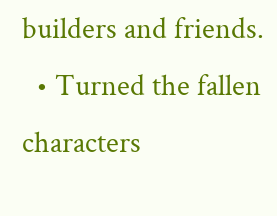builders and friends.
  • Turned the fallen characters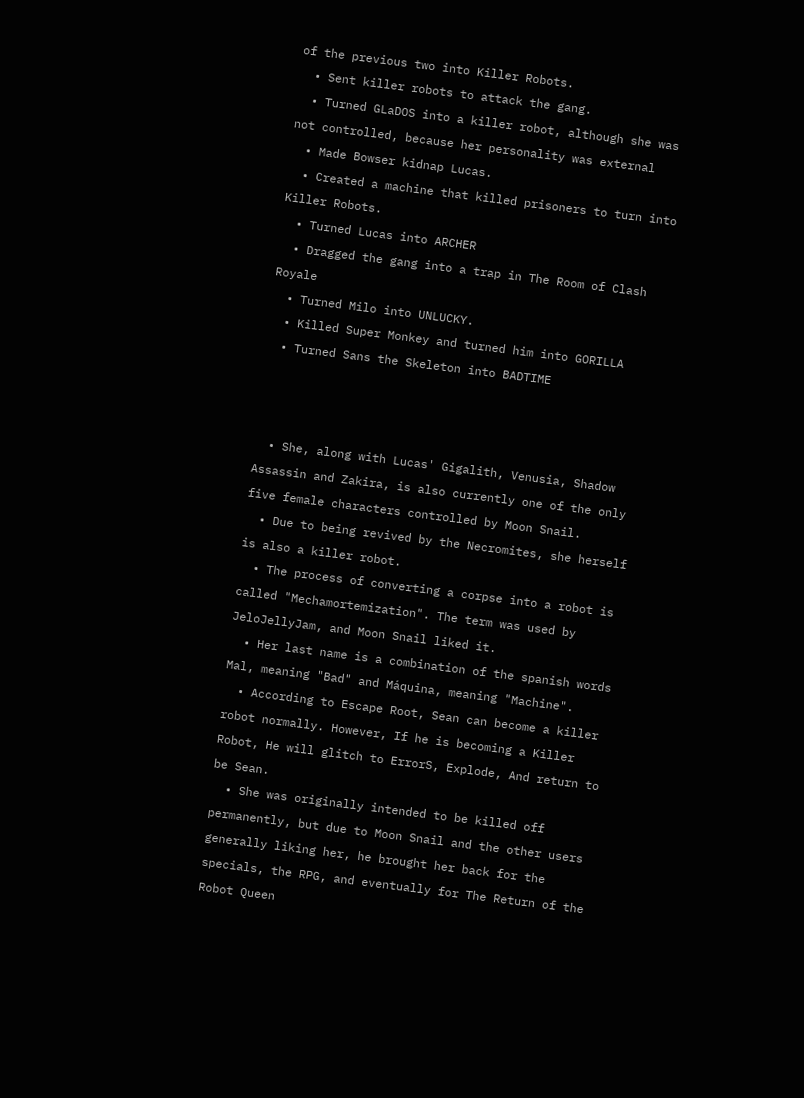of the previous two into Killer Robots.
  • Sent killer robots to attack the gang.
  • Turned GLaDOS into a killer robot, although she was not controlled, because her personality was external
  • Made Bowser kidnap Lucas.
  • Created a machine that killed prisoners to turn into Killer Robots.
  • Turned Lucas into ARCHER
  • Dragged the gang into a trap in The Room of Clash Royale
  • Turned Milo into UNLUCKY.
  • Killed Super Monkey and turned him into GORILLA
  • Turned Sans the Skeleton into BADTIME



  • She, along with Lucas' Gigalith, Venusia, Shadow Assassin and Zakira, is also currently one of the only five female characters controlled by Moon Snail.
  • Due to being revived by the Necromites, she herself is also a killer robot.
  • The process of converting a corpse into a robot is called "Mechamortemization". The term was used by JeloJellyJam, and Moon Snail liked it.
  • Her last name is a combination of the spanish words Mal, meaning "Bad" and Máquina, meaning "Machine".
  • According to Escape Root, Sean can become a killer robot normally. However, If he is becoming a Killer Robot, He will glitch to ErrorS, Explode, And return to be Sean.
  • She was originally intended to be killed off permanently, but due to Moon Snail and the other users generally liking her, he brought her back for the specials, the RPG, and eventually for The Return of the Robot Queen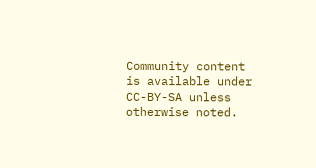Community content is available under CC-BY-SA unless otherwise noted.